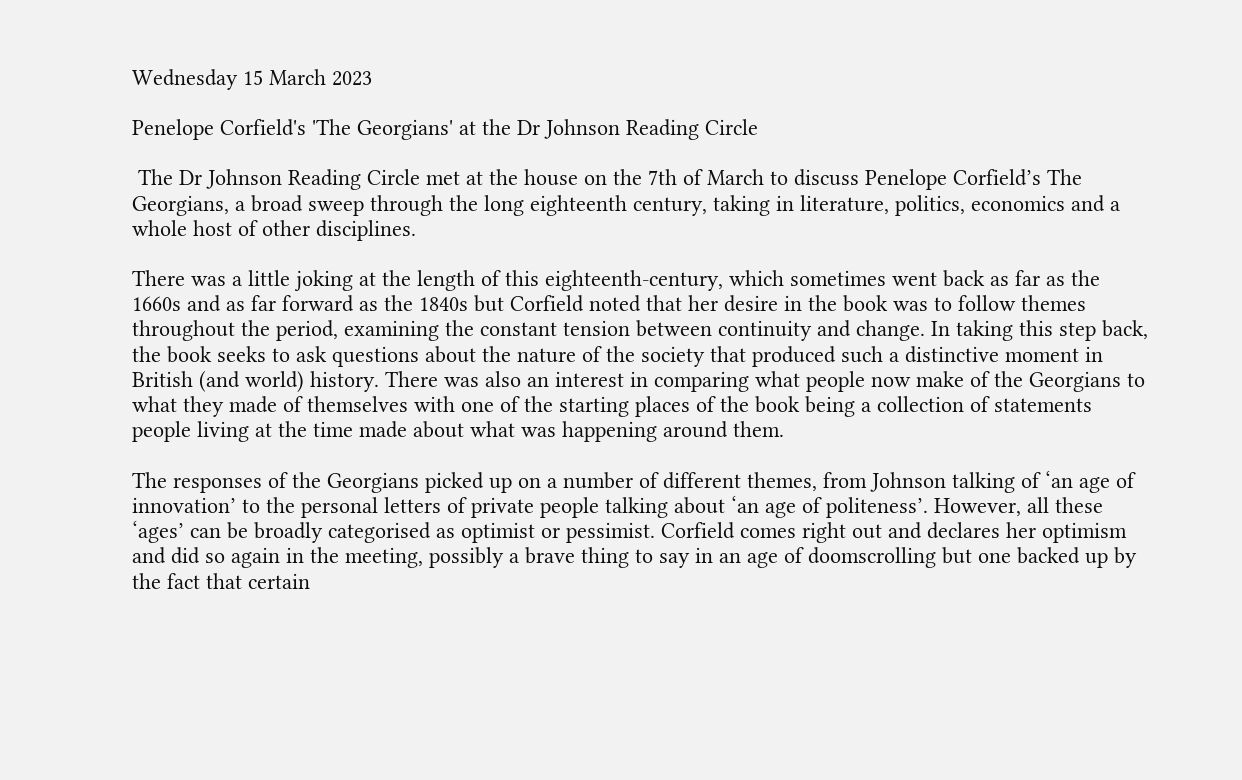Wednesday 15 March 2023

Penelope Corfield's 'The Georgians' at the Dr Johnson Reading Circle

 The Dr Johnson Reading Circle met at the house on the 7th of March to discuss Penelope Corfield’s The Georgians, a broad sweep through the long eighteenth century, taking in literature, politics, economics and a whole host of other disciplines.

There was a little joking at the length of this eighteenth-century, which sometimes went back as far as the 1660s and as far forward as the 1840s but Corfield noted that her desire in the book was to follow themes throughout the period, examining the constant tension between continuity and change. In taking this step back, the book seeks to ask questions about the nature of the society that produced such a distinctive moment in British (and world) history. There was also an interest in comparing what people now make of the Georgians to what they made of themselves with one of the starting places of the book being a collection of statements people living at the time made about what was happening around them.

The responses of the Georgians picked up on a number of different themes, from Johnson talking of ‘an age of innovation’ to the personal letters of private people talking about ‘an age of politeness’. However, all these ‘ages’ can be broadly categorised as optimist or pessimist. Corfield comes right out and declares her optimism and did so again in the meeting, possibly a brave thing to say in an age of doomscrolling but one backed up by the fact that certain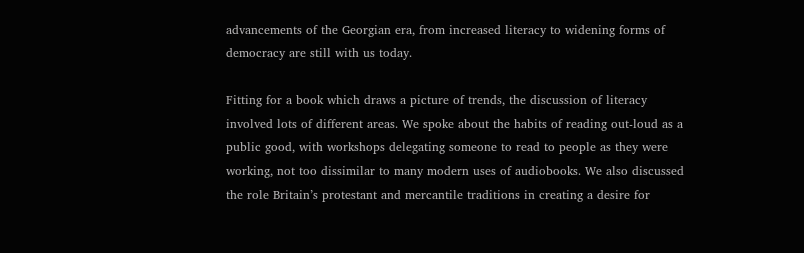advancements of the Georgian era, from increased literacy to widening forms of democracy are still with us today.

Fitting for a book which draws a picture of trends, the discussion of literacy involved lots of different areas. We spoke about the habits of reading out-loud as a public good, with workshops delegating someone to read to people as they were working, not too dissimilar to many modern uses of audiobooks. We also discussed the role Britain’s protestant and mercantile traditions in creating a desire for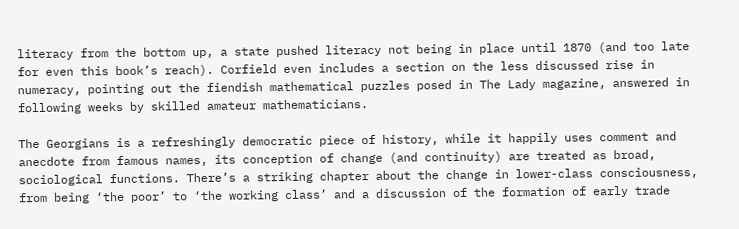literacy from the bottom up, a state pushed literacy not being in place until 1870 (and too late for even this book’s reach). Corfield even includes a section on the less discussed rise in numeracy, pointing out the fiendish mathematical puzzles posed in The Lady magazine, answered in following weeks by skilled amateur mathematicians.

The Georgians is a refreshingly democratic piece of history, while it happily uses comment and anecdote from famous names, its conception of change (and continuity) are treated as broad, sociological functions. There’s a striking chapter about the change in lower-class consciousness, from being ‘the poor’ to ‘the working class’ and a discussion of the formation of early trade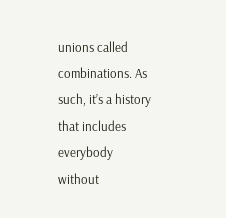unions called combinations. As such, it’s a history that includes everybody without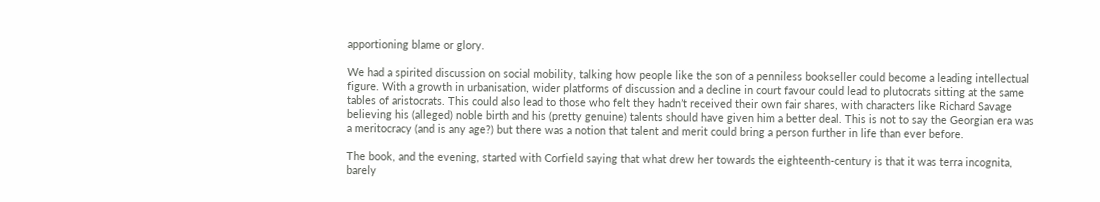apportioning blame or glory.

We had a spirited discussion on social mobility, talking how people like the son of a penniless bookseller could become a leading intellectual figure. With a growth in urbanisation, wider platforms of discussion and a decline in court favour could lead to plutocrats sitting at the same tables of aristocrats. This could also lead to those who felt they hadn’t received their own fair shares, with characters like Richard Savage believing his (alleged) noble birth and his (pretty genuine) talents should have given him a better deal. This is not to say the Georgian era was a meritocracy (and is any age?) but there was a notion that talent and merit could bring a person further in life than ever before.

The book, and the evening, started with Corfield saying that what drew her towards the eighteenth-century is that it was terra incognita, barely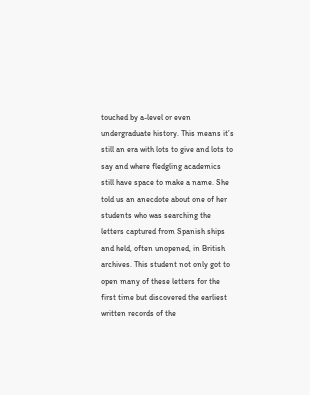touched by a-level or even undergraduate history. This means it’s still an era with lots to give and lots to say and where fledgling academics still have space to make a name. She told us an anecdote about one of her students who was searching the letters captured from Spanish ships and held, often unopened, in British archives. This student not only got to open many of these letters for the first time but discovered the earliest written records of the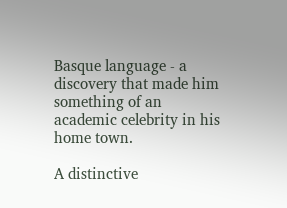Basque language - a discovery that made him something of an academic celebrity in his home town.

A distinctive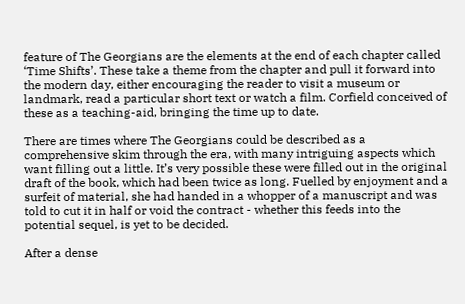feature of The Georgians are the elements at the end of each chapter called ‘Time Shifts’. These take a theme from the chapter and pull it forward into the modern day, either encouraging the reader to visit a museum or landmark, read a particular short text or watch a film. Corfield conceived of these as a teaching-aid, bringing the time up to date.

There are times where The Georgians could be described as a comprehensive skim through the era, with many intriguing aspects which want filling out a little. It’s very possible these were filled out in the original draft of the book, which had been twice as long. Fuelled by enjoyment and a surfeit of material, she had handed in a whopper of a manuscript and was told to cut it in half or void the contract - whether this feeds into the potential sequel, is yet to be decided.

After a dense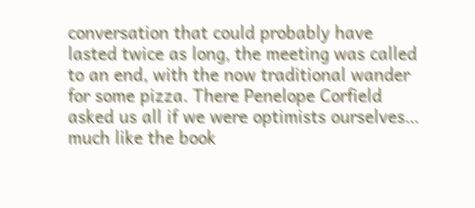conversation that could probably have lasted twice as long, the meeting was called to an end, with the now traditional wander for some pizza. There Penelope Corfield asked us all if we were optimists ourselves… much like the book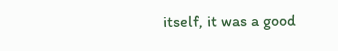itself, it was a good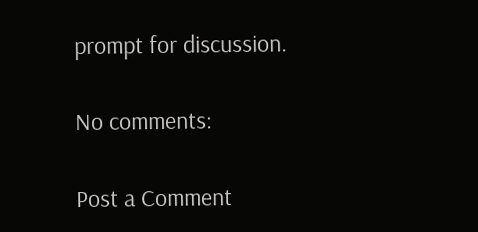prompt for discussion.

No comments:

Post a Comment